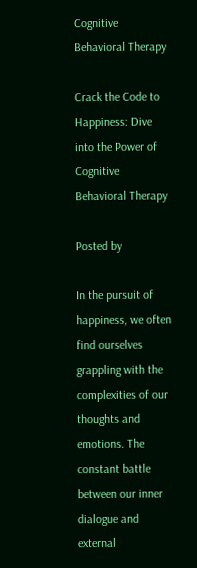Cognitive Behavioral Therapy

Crack the Code to Happiness: Dive into the Power of Cognitive Behavioral Therapy

Posted by

In the pursuit of happiness, we often find ourselves grappling with the complexities of our thoughts and emotions. The constant battle between our inner dialogue and external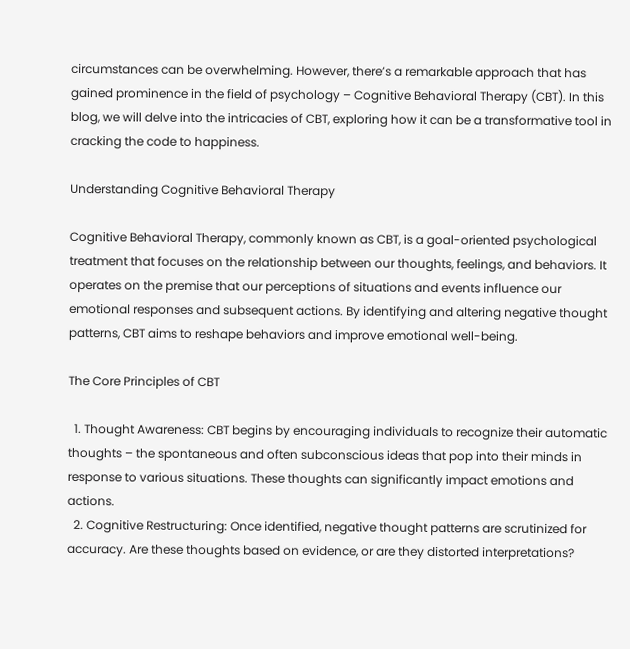circumstances can be overwhelming. However, there’s a remarkable approach that has gained prominence in the field of psychology – Cognitive Behavioral Therapy (CBT). In this blog, we will delve into the intricacies of CBT, exploring how it can be a transformative tool in cracking the code to happiness.

Understanding Cognitive Behavioral Therapy

Cognitive Behavioral Therapy, commonly known as CBT, is a goal-oriented psychological treatment that focuses on the relationship between our thoughts, feelings, and behaviors. It operates on the premise that our perceptions of situations and events influence our emotional responses and subsequent actions. By identifying and altering negative thought patterns, CBT aims to reshape behaviors and improve emotional well-being.

The Core Principles of CBT

  1. Thought Awareness: CBT begins by encouraging individuals to recognize their automatic thoughts – the spontaneous and often subconscious ideas that pop into their minds in response to various situations. These thoughts can significantly impact emotions and actions.
  2. Cognitive Restructuring: Once identified, negative thought patterns are scrutinized for accuracy. Are these thoughts based on evidence, or are they distorted interpretations?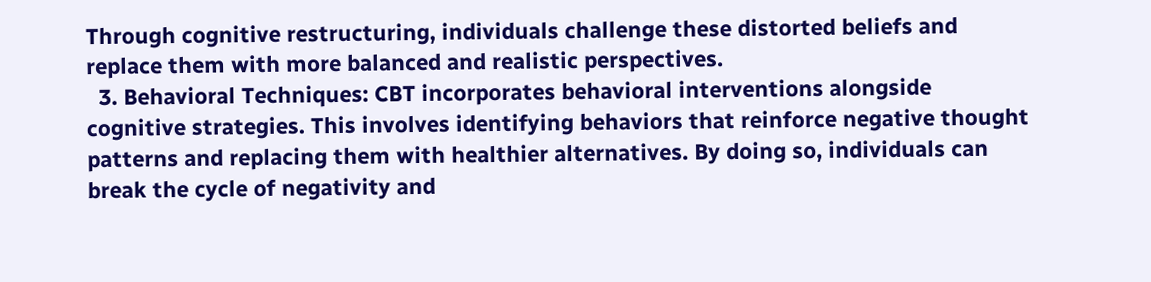Through cognitive restructuring, individuals challenge these distorted beliefs and replace them with more balanced and realistic perspectives.
  3. Behavioral Techniques: CBT incorporates behavioral interventions alongside cognitive strategies. This involves identifying behaviors that reinforce negative thought patterns and replacing them with healthier alternatives. By doing so, individuals can break the cycle of negativity and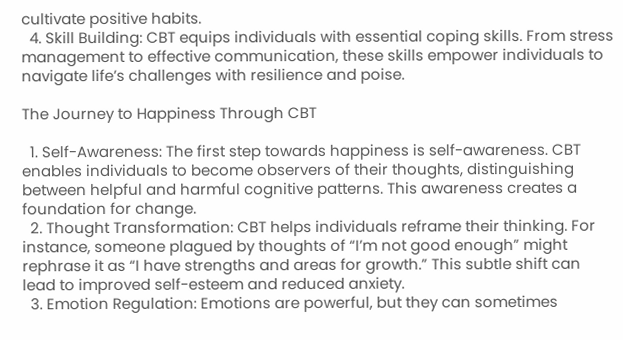cultivate positive habits.
  4. Skill Building: CBT equips individuals with essential coping skills. From stress management to effective communication, these skills empower individuals to navigate life’s challenges with resilience and poise.

The Journey to Happiness Through CBT

  1. Self-Awareness: The first step towards happiness is self-awareness. CBT enables individuals to become observers of their thoughts, distinguishing between helpful and harmful cognitive patterns. This awareness creates a foundation for change.
  2. Thought Transformation: CBT helps individuals reframe their thinking. For instance, someone plagued by thoughts of “I’m not good enough” might rephrase it as “I have strengths and areas for growth.” This subtle shift can lead to improved self-esteem and reduced anxiety.
  3. Emotion Regulation: Emotions are powerful, but they can sometimes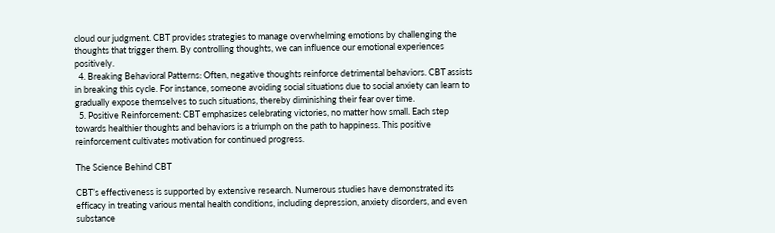cloud our judgment. CBT provides strategies to manage overwhelming emotions by challenging the thoughts that trigger them. By controlling thoughts, we can influence our emotional experiences positively.
  4. Breaking Behavioral Patterns: Often, negative thoughts reinforce detrimental behaviors. CBT assists in breaking this cycle. For instance, someone avoiding social situations due to social anxiety can learn to gradually expose themselves to such situations, thereby diminishing their fear over time.
  5. Positive Reinforcement: CBT emphasizes celebrating victories, no matter how small. Each step towards healthier thoughts and behaviors is a triumph on the path to happiness. This positive reinforcement cultivates motivation for continued progress.

The Science Behind CBT

CBT’s effectiveness is supported by extensive research. Numerous studies have demonstrated its efficacy in treating various mental health conditions, including depression, anxiety disorders, and even substance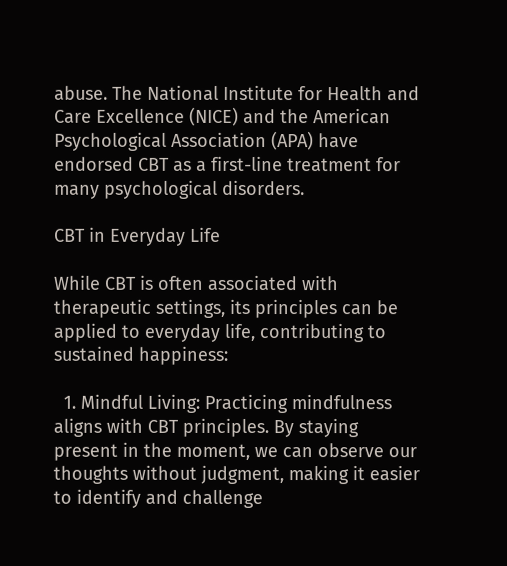abuse. The National Institute for Health and Care Excellence (NICE) and the American Psychological Association (APA) have endorsed CBT as a first-line treatment for many psychological disorders.

CBT in Everyday Life

While CBT is often associated with therapeutic settings, its principles can be applied to everyday life, contributing to sustained happiness:

  1. Mindful Living: Practicing mindfulness aligns with CBT principles. By staying present in the moment, we can observe our thoughts without judgment, making it easier to identify and challenge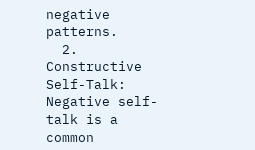negative patterns.
  2. Constructive Self-Talk: Negative self-talk is a common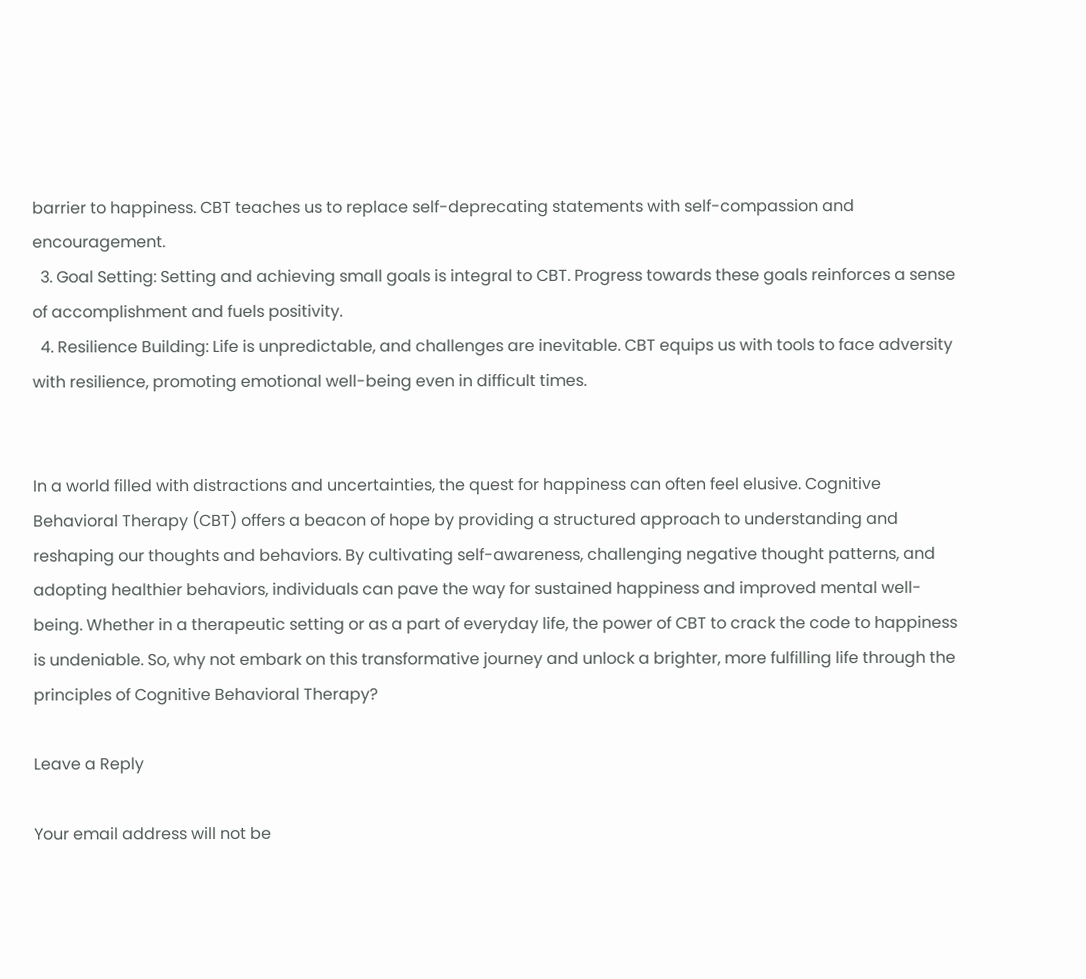barrier to happiness. CBT teaches us to replace self-deprecating statements with self-compassion and encouragement.
  3. Goal Setting: Setting and achieving small goals is integral to CBT. Progress towards these goals reinforces a sense of accomplishment and fuels positivity.
  4. Resilience Building: Life is unpredictable, and challenges are inevitable. CBT equips us with tools to face adversity with resilience, promoting emotional well-being even in difficult times.


In a world filled with distractions and uncertainties, the quest for happiness can often feel elusive. Cognitive Behavioral Therapy (CBT) offers a beacon of hope by providing a structured approach to understanding and reshaping our thoughts and behaviors. By cultivating self-awareness, challenging negative thought patterns, and adopting healthier behaviors, individuals can pave the way for sustained happiness and improved mental well-being. Whether in a therapeutic setting or as a part of everyday life, the power of CBT to crack the code to happiness is undeniable. So, why not embark on this transformative journey and unlock a brighter, more fulfilling life through the principles of Cognitive Behavioral Therapy?

Leave a Reply

Your email address will not be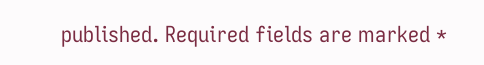published. Required fields are marked *